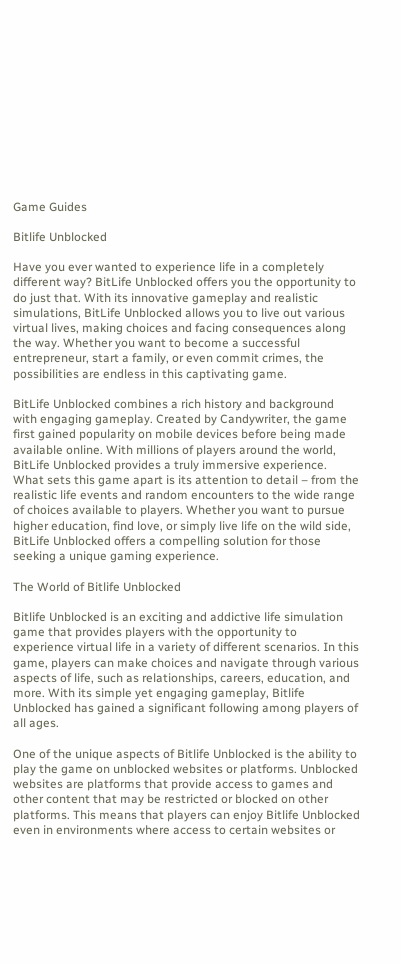Game Guides

Bitlife Unblocked

Have you ever wanted to experience life in a completely different way? BitLife Unblocked offers you the opportunity to do just that. With its innovative gameplay and realistic simulations, BitLife Unblocked allows you to live out various virtual lives, making choices and facing consequences along the way. Whether you want to become a successful entrepreneur, start a family, or even commit crimes, the possibilities are endless in this captivating game.

BitLife Unblocked combines a rich history and background with engaging gameplay. Created by Candywriter, the game first gained popularity on mobile devices before being made available online. With millions of players around the world, BitLife Unblocked provides a truly immersive experience. What sets this game apart is its attention to detail – from the realistic life events and random encounters to the wide range of choices available to players. Whether you want to pursue higher education, find love, or simply live life on the wild side, BitLife Unblocked offers a compelling solution for those seeking a unique gaming experience.

The World of Bitlife Unblocked

Bitlife Unblocked is an exciting and addictive life simulation game that provides players with the opportunity to experience virtual life in a variety of different scenarios. In this game, players can make choices and navigate through various aspects of life, such as relationships, careers, education, and more. With its simple yet engaging gameplay, Bitlife Unblocked has gained a significant following among players of all ages.

One of the unique aspects of Bitlife Unblocked is the ability to play the game on unblocked websites or platforms. Unblocked websites are platforms that provide access to games and other content that may be restricted or blocked on other platforms. This means that players can enjoy Bitlife Unblocked even in environments where access to certain websites or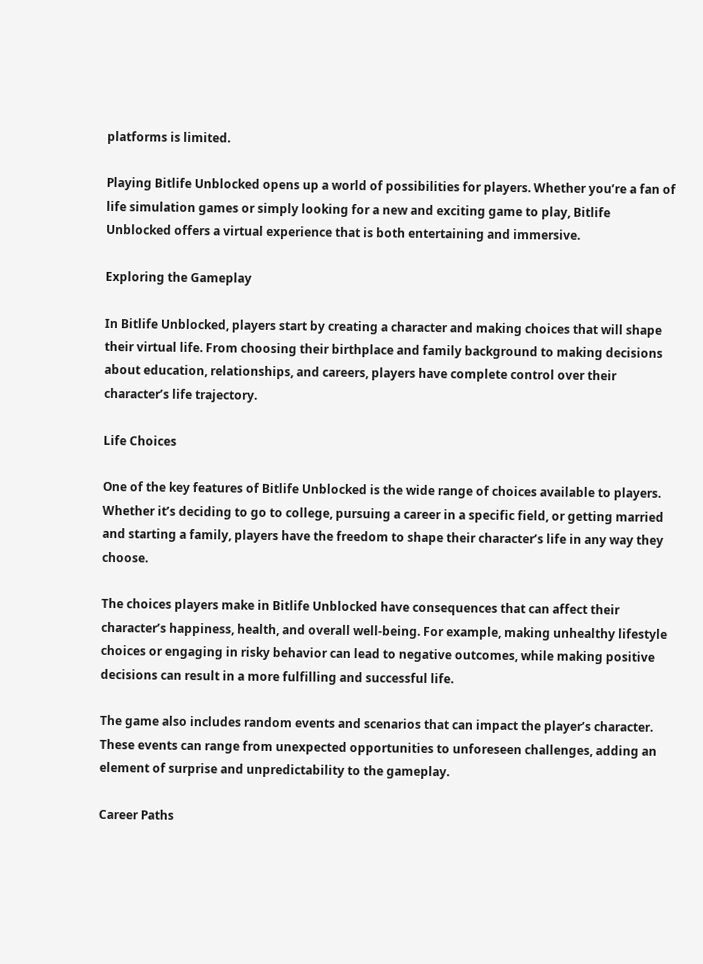platforms is limited.

Playing Bitlife Unblocked opens up a world of possibilities for players. Whether you’re a fan of life simulation games or simply looking for a new and exciting game to play, Bitlife Unblocked offers a virtual experience that is both entertaining and immersive.

Exploring the Gameplay

In Bitlife Unblocked, players start by creating a character and making choices that will shape their virtual life. From choosing their birthplace and family background to making decisions about education, relationships, and careers, players have complete control over their character’s life trajectory.

Life Choices

One of the key features of Bitlife Unblocked is the wide range of choices available to players. Whether it’s deciding to go to college, pursuing a career in a specific field, or getting married and starting a family, players have the freedom to shape their character’s life in any way they choose.

The choices players make in Bitlife Unblocked have consequences that can affect their character’s happiness, health, and overall well-being. For example, making unhealthy lifestyle choices or engaging in risky behavior can lead to negative outcomes, while making positive decisions can result in a more fulfilling and successful life.

The game also includes random events and scenarios that can impact the player’s character. These events can range from unexpected opportunities to unforeseen challenges, adding an element of surprise and unpredictability to the gameplay.

Career Paths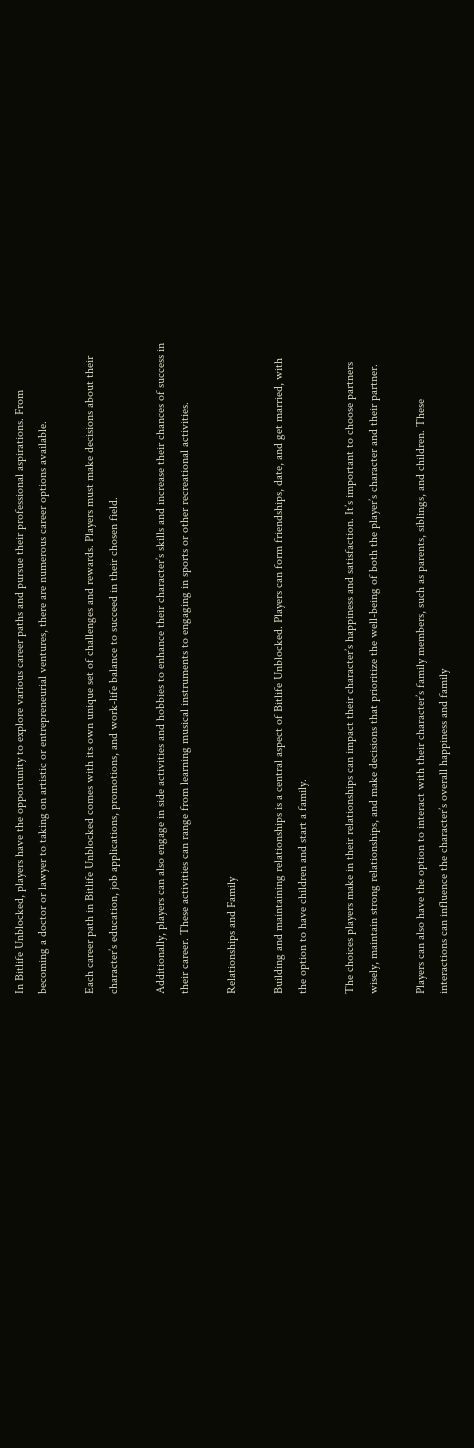In Bitlife Unblocked, players have the opportunity to explore various career paths and pursue their professional aspirations. From becoming a doctor or lawyer to taking on artistic or entrepreneurial ventures, there are numerous career options available.

Each career path in Bitlife Unblocked comes with its own unique set of challenges and rewards. Players must make decisions about their character’s education, job applications, promotions, and work-life balance to succeed in their chosen field.

Additionally, players can also engage in side activities and hobbies to enhance their character’s skills and increase their chances of success in their career. These activities can range from learning musical instruments to engaging in sports or other recreational activities.

Relationships and Family

Building and maintaining relationships is a central aspect of Bitlife Unblocked. Players can form friendships, date, and get married, with the option to have children and start a family.

The choices players make in their relationships can impact their character’s happiness and satisfaction. It’s important to choose partners wisely, maintain strong relationships, and make decisions that prioritize the well-being of both the player’s character and their partner.

Players can also have the option to interact with their character’s family members, such as parents, siblings, and children. These interactions can influence the character’s overall happiness and family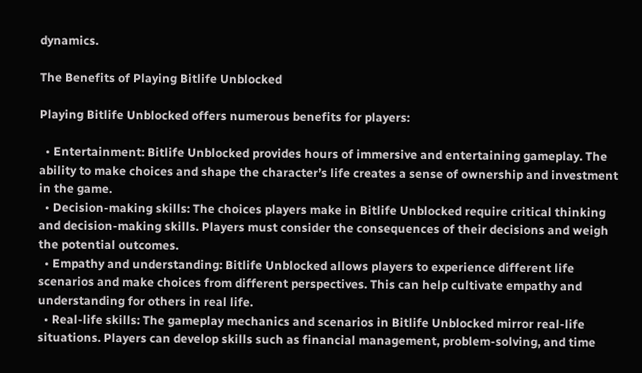dynamics.

The Benefits of Playing Bitlife Unblocked

Playing Bitlife Unblocked offers numerous benefits for players:

  • Entertainment: Bitlife Unblocked provides hours of immersive and entertaining gameplay. The ability to make choices and shape the character’s life creates a sense of ownership and investment in the game.
  • Decision-making skills: The choices players make in Bitlife Unblocked require critical thinking and decision-making skills. Players must consider the consequences of their decisions and weigh the potential outcomes.
  • Empathy and understanding: Bitlife Unblocked allows players to experience different life scenarios and make choices from different perspectives. This can help cultivate empathy and understanding for others in real life.
  • Real-life skills: The gameplay mechanics and scenarios in Bitlife Unblocked mirror real-life situations. Players can develop skills such as financial management, problem-solving, and time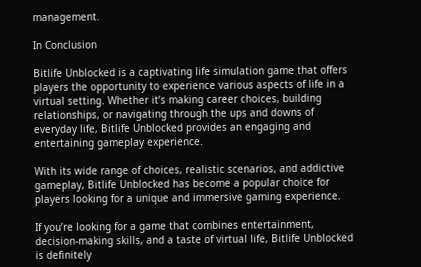management.

In Conclusion

Bitlife Unblocked is a captivating life simulation game that offers players the opportunity to experience various aspects of life in a virtual setting. Whether it’s making career choices, building relationships, or navigating through the ups and downs of everyday life, Bitlife Unblocked provides an engaging and entertaining gameplay experience.

With its wide range of choices, realistic scenarios, and addictive gameplay, Bitlife Unblocked has become a popular choice for players looking for a unique and immersive gaming experience.

If you’re looking for a game that combines entertainment, decision-making skills, and a taste of virtual life, Bitlife Unblocked is definitely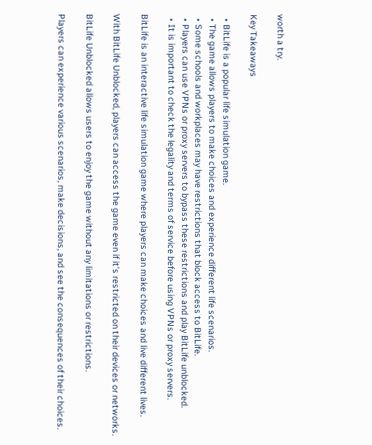worth a try.

Key Takeaways

  • BitLife is a popular life simulation game.
  • The game allows players to make choices and experience different life scenarios.
  • Some schools and workplaces may have restrictions that block access to BitLife.
  • Players can use VPNs or proxy servers to bypass these restrictions and play BitLife unblocked.
  • It is important to check the legality and terms of service before using VPNs or proxy servers.

BitLife is an interactive life simulation game where players can make choices and live different lives.

With BitLife Unblocked, players can access the game even if it’s restricted on their devices or networks.

BitLife Unblocked allows users to enjoy the game without any limitations or restrictions.

Players can experience various scenarios, make decisions, and see the consequences of their choices.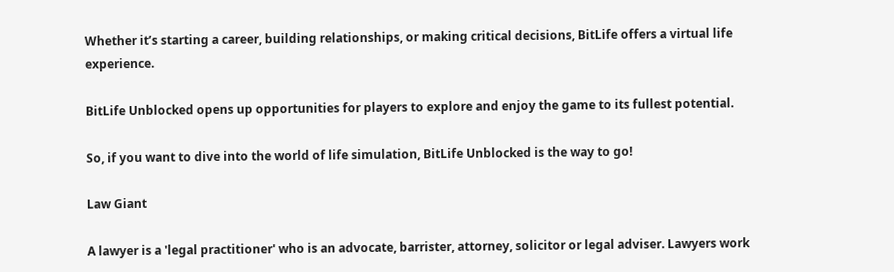Whether it’s starting a career, building relationships, or making critical decisions, BitLife offers a virtual life experience.

BitLife Unblocked opens up opportunities for players to explore and enjoy the game to its fullest potential.

So, if you want to dive into the world of life simulation, BitLife Unblocked is the way to go!

Law Giant

A lawyer is a 'legal practitioner' who is an advocate, barrister, attorney, solicitor or legal adviser. Lawyers work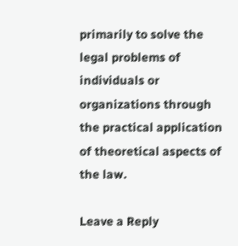primarily to solve the legal problems of individuals or organizations through the practical application of theoretical aspects of the law.

Leave a Reply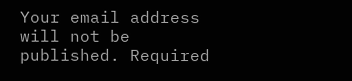Your email address will not be published. Required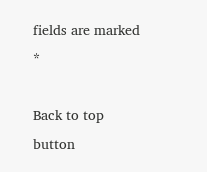fields are marked *

Back to top button